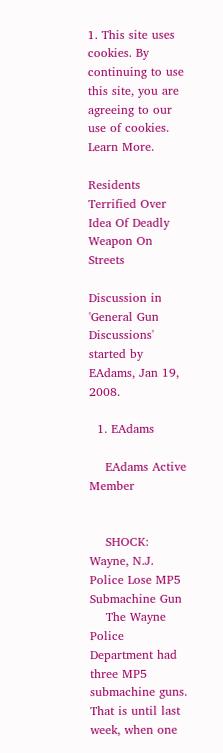1. This site uses cookies. By continuing to use this site, you are agreeing to our use of cookies. Learn More.

Residents Terrified Over Idea Of Deadly Weapon On Streets

Discussion in 'General Gun Discussions' started by EAdams, Jan 19, 2008.

  1. EAdams

    EAdams Active Member


    SHOCK: Wayne, N.J. Police Lose MP5 Submachine Gun
    The Wayne Police Department had three MP5 submachine guns. That is until last week, when one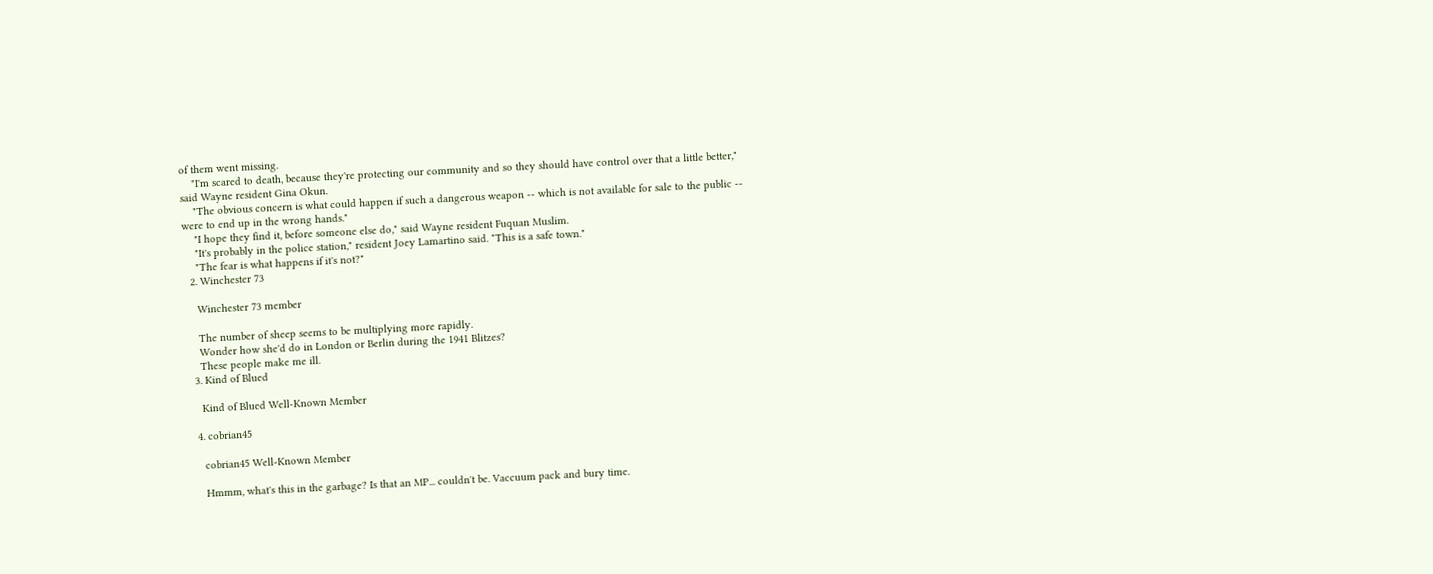of them went missing.
    "I'm scared to death, because they're protecting our community and so they should have control over that a little better," said Wayne resident Gina Okun.
    "The obvious concern is what could happen if such a dangerous weapon -- which is not available for sale to the public -- were to end up in the wrong hands."
    "I hope they find it, before someone else do," said Wayne resident Fuquan Muslim.
    "It's probably in the police station," resident Joey Lamartino said. "This is a safe town."
    "The fear is what happens if it's not?"
  2. Winchester 73

    Winchester 73 member

    The number of sheep seems to be multiplying more rapidly.
    Wonder how she'd do in London or Berlin during the 1941 Blitzes?
    These people make me ill.
  3. Kind of Blued

    Kind of Blued Well-Known Member

  4. cobrian45

    cobrian45 Well-Known Member

    Hmmm, what's this in the garbage? Is that an MP... couldn't be. Vaccuum pack and bury time.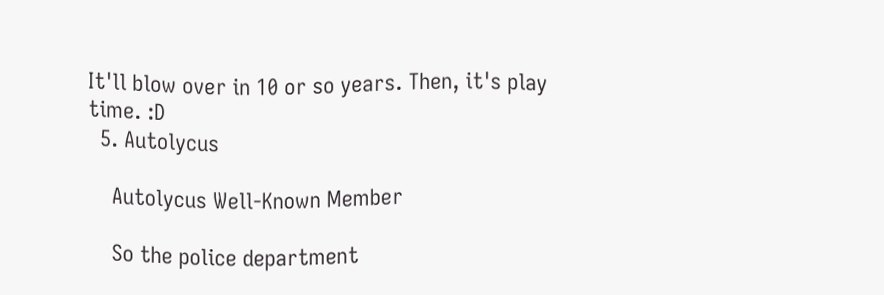It'll blow over in 10 or so years. Then, it's play time. :D
  5. Autolycus

    Autolycus Well-Known Member

    So the police department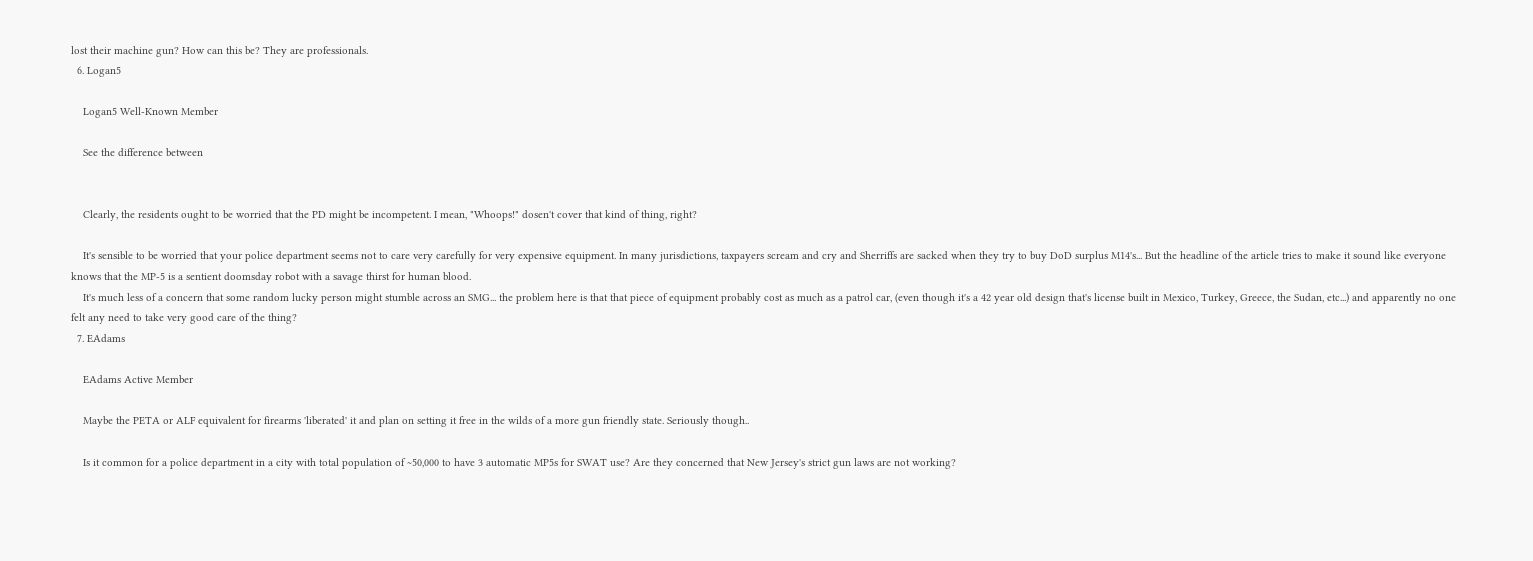lost their machine gun? How can this be? They are professionals.
  6. Logan5

    Logan5 Well-Known Member

    See the difference between


    Clearly, the residents ought to be worried that the PD might be incompetent. I mean, "Whoops!" dosen't cover that kind of thing, right?

    It's sensible to be worried that your police department seems not to care very carefully for very expensive equipment. In many jurisdictions, taxpayers scream and cry and Sherriffs are sacked when they try to buy DoD surplus M14's... But the headline of the article tries to make it sound like everyone knows that the MP-5 is a sentient doomsday robot with a savage thirst for human blood.
    It's much less of a concern that some random lucky person might stumble across an SMG... the problem here is that that piece of equipment probably cost as much as a patrol car, (even though it's a 42 year old design that's license built in Mexico, Turkey, Greece, the Sudan, etc...) and apparently no one felt any need to take very good care of the thing?
  7. EAdams

    EAdams Active Member

    Maybe the PETA or ALF equivalent for firearms 'liberated' it and plan on setting it free in the wilds of a more gun friendly state. Seriously though..

    Is it common for a police department in a city with total population of ~50,000 to have 3 automatic MP5s for SWAT use? Are they concerned that New Jersey's strict gun laws are not working?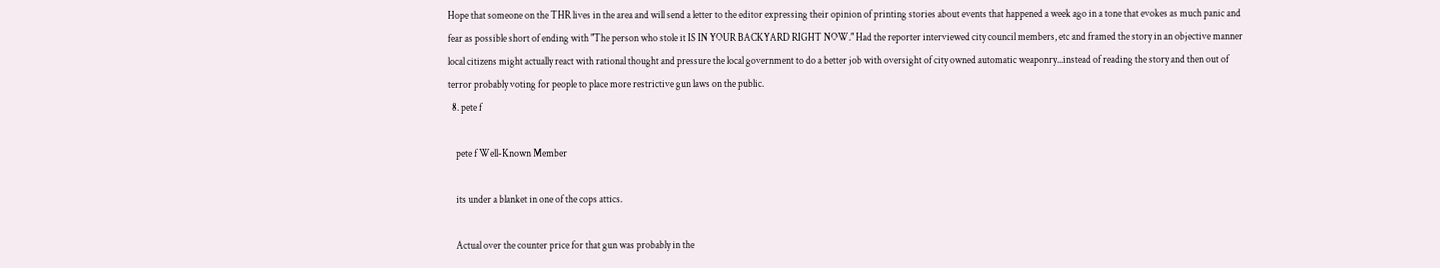Hope that someone on the THR lives in the area and will send a letter to the editor expressing their opinion of printing stories about events that happened a week ago in a tone that evokes as much panic and fear as possible short of ending with "The person who stole it IS IN YOUR BACKYARD RIGHT NOW." Had the reporter interviewed city council members, etc and framed the story in an objective manner local citizens might actually react with rational thought and pressure the local government to do a better job with oversight of city owned automatic weaponry...instead of reading the story and then out of terror probably voting for people to place more restrictive gun laws on the public.
  8. pete f

    pete f Well-Known Member

    its under a blanket in one of the cops attics.

    Actual over the counter price for that gun was probably in the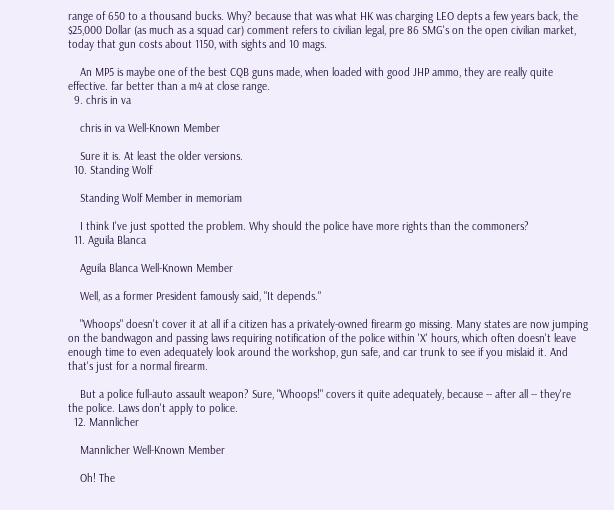range of 650 to a thousand bucks. Why? because that was what HK was charging LEO depts a few years back, the $25,000 Dollar (as much as a squad car) comment refers to civilian legal, pre 86 SMG's on the open civilian market, today that gun costs about 1150, with sights and 10 mags.

    An MP5 is maybe one of the best CQB guns made, when loaded with good JHP ammo, they are really quite effective. far better than a m4 at close range.
  9. chris in va

    chris in va Well-Known Member

    Sure it is. At least the older versions.
  10. Standing Wolf

    Standing Wolf Member in memoriam

    I think I've just spotted the problem. Why should the police have more rights than the commoners?
  11. Aguila Blanca

    Aguila Blanca Well-Known Member

    Well, as a former President famously said, "It depends."

    "Whoops" doesn't cover it at all if a citizen has a privately-owned firearm go missing. Many states are now jumping on the bandwagon and passing laws requiring notification of the police within 'X' hours, which often doesn't leave enough time to even adequately look around the workshop, gun safe, and car trunk to see if you mislaid it. And that's just for a normal firearm.

    But a police full-auto assault weapon? Sure, "Whoops!" covers it quite adequately, because -- after all -- they're the police. Laws don't apply to police.
  12. Mannlicher

    Mannlicher Well-Known Member

    Oh! The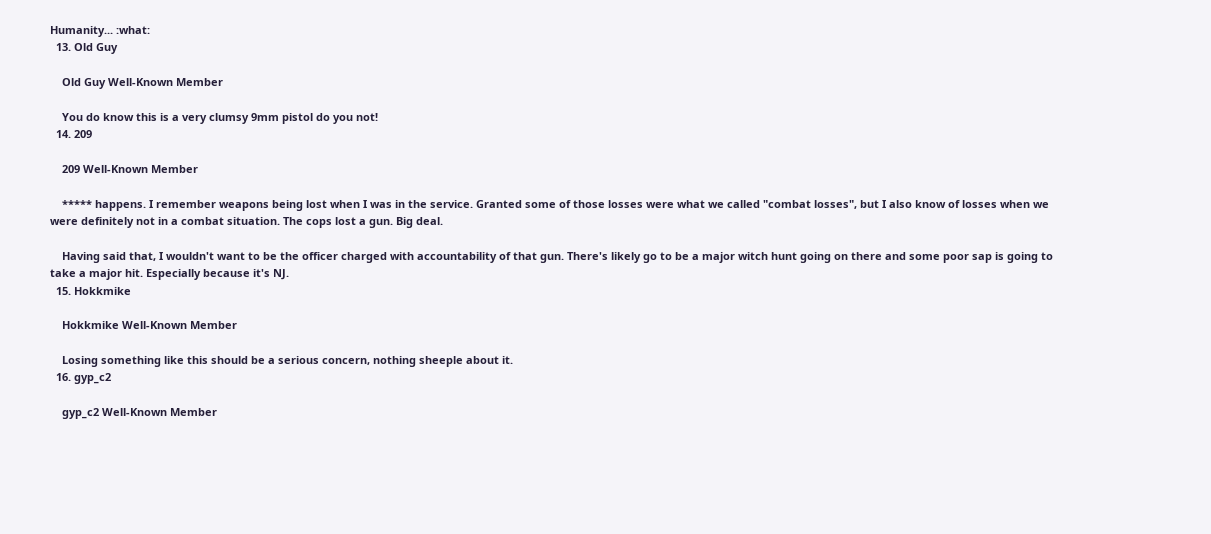Humanity... :what:
  13. Old Guy

    Old Guy Well-Known Member

    You do know this is a very clumsy 9mm pistol do you not!
  14. 209

    209 Well-Known Member

    ***** happens. I remember weapons being lost when I was in the service. Granted some of those losses were what we called "combat losses", but I also know of losses when we were definitely not in a combat situation. The cops lost a gun. Big deal.

    Having said that, I wouldn't want to be the officer charged with accountability of that gun. There's likely go to be a major witch hunt going on there and some poor sap is going to take a major hit. Especially because it's NJ.
  15. Hokkmike

    Hokkmike Well-Known Member

    Losing something like this should be a serious concern, nothing sheeple about it.
  16. gyp_c2

    gyp_c2 Well-Known Member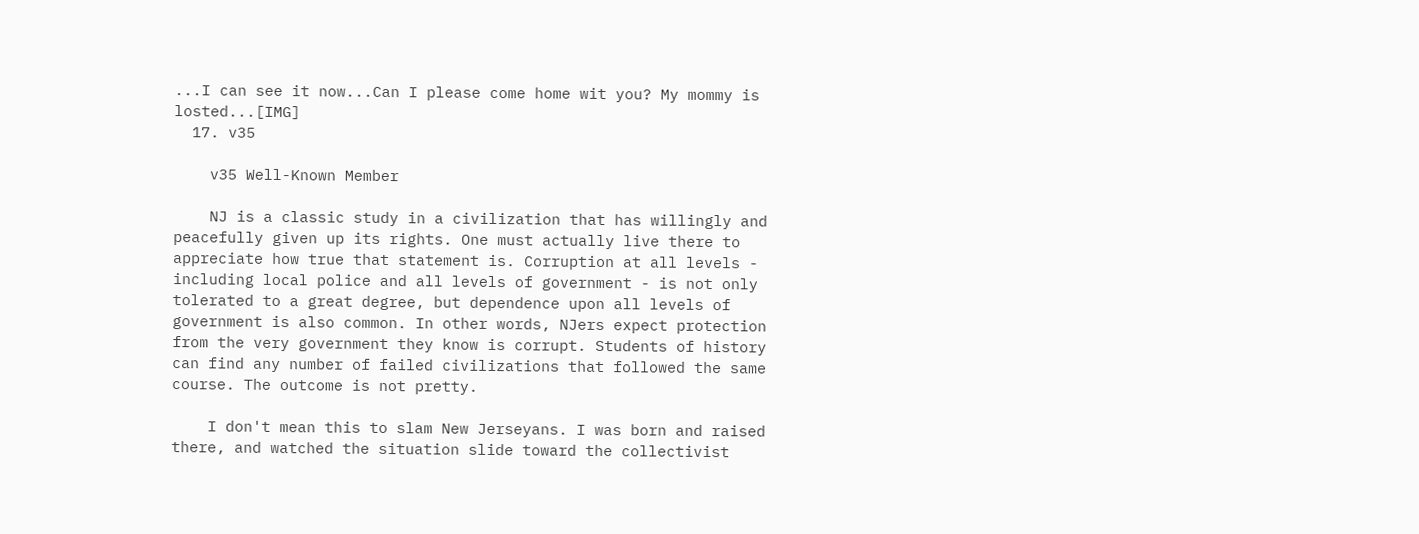...I can see it now...Can I please come home wit you? My mommy is losted...[IMG]
  17. v35

    v35 Well-Known Member

    NJ is a classic study in a civilization that has willingly and peacefully given up its rights. One must actually live there to appreciate how true that statement is. Corruption at all levels - including local police and all levels of government - is not only tolerated to a great degree, but dependence upon all levels of government is also common. In other words, NJers expect protection from the very government they know is corrupt. Students of history can find any number of failed civilizations that followed the same course. The outcome is not pretty.

    I don't mean this to slam New Jerseyans. I was born and raised there, and watched the situation slide toward the collectivist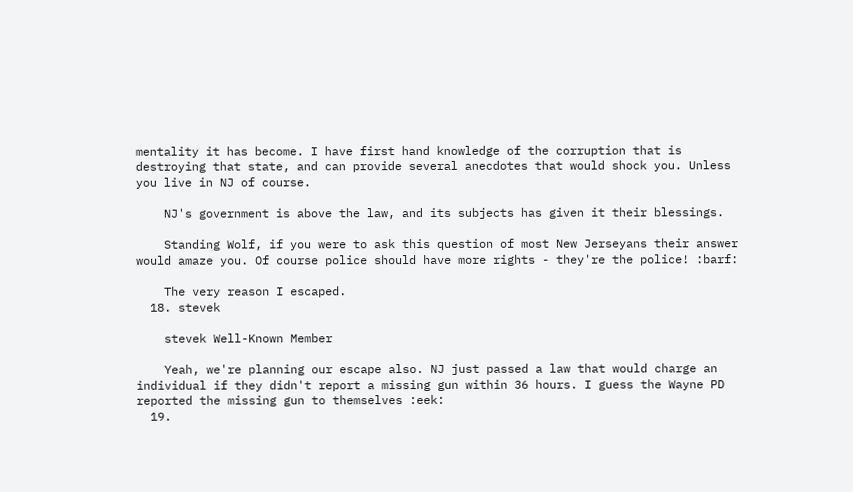mentality it has become. I have first hand knowledge of the corruption that is destroying that state, and can provide several anecdotes that would shock you. Unless you live in NJ of course.

    NJ's government is above the law, and its subjects has given it their blessings.

    Standing Wolf, if you were to ask this question of most New Jerseyans their answer would amaze you. Of course police should have more rights - they're the police! :barf:

    The very reason I escaped.
  18. stevek

    stevek Well-Known Member

    Yeah, we're planning our escape also. NJ just passed a law that would charge an individual if they didn't report a missing gun within 36 hours. I guess the Wayne PD reported the missing gun to themselves :eek:
  19.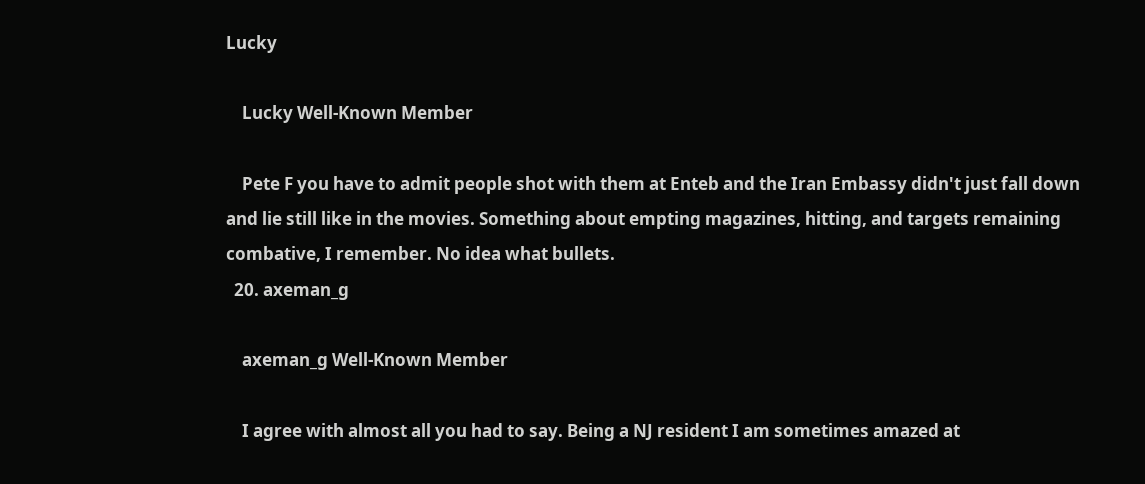Lucky

    Lucky Well-Known Member

    Pete F you have to admit people shot with them at Enteb and the Iran Embassy didn't just fall down and lie still like in the movies. Something about empting magazines, hitting, and targets remaining combative, I remember. No idea what bullets.
  20. axeman_g

    axeman_g Well-Known Member

    I agree with almost all you had to say. Being a NJ resident I am sometimes amazed at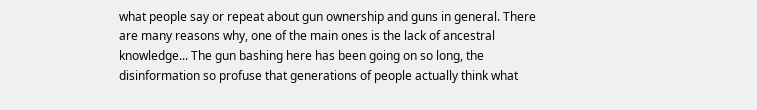what people say or repeat about gun ownership and guns in general. There are many reasons why, one of the main ones is the lack of ancestral knowledge... The gun bashing here has been going on so long, the disinformation so profuse that generations of people actually think what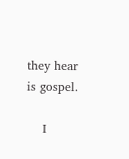they hear is gospel.

    I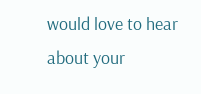would love to hear about your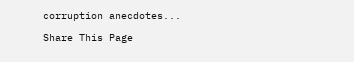corruption anecdotes...

Share This Page